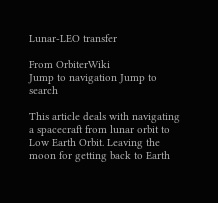Lunar-LEO transfer

From OrbiterWiki
Jump to navigation Jump to search

This article deals with navigating a spacecraft from lunar orbit to Low Earth Orbit. Leaving the moon for getting back to Earth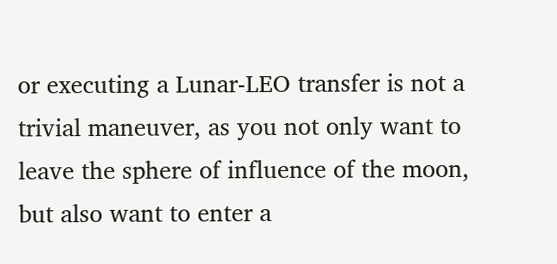or executing a Lunar-LEO transfer is not a trivial maneuver, as you not only want to leave the sphere of influence of the moon, but also want to enter a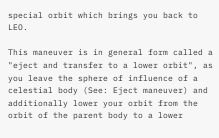special orbit which brings you back to LEO.

This maneuver is in general form called a "eject and transfer to a lower orbit", as you leave the sphere of influence of a celestial body (See: Eject maneuver) and additionally lower your orbit from the orbit of the parent body to a lower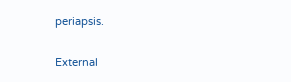periapsis.

External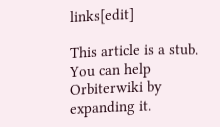links[edit]

This article is a stub. You can help Orbiterwiki by expanding it.